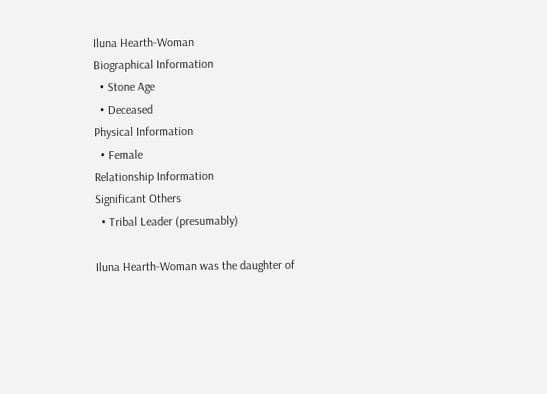Iluna Hearth-Woman
Biographical Information
  • Stone Age
  • Deceased
Physical Information
  • Female
Relationship Information
Significant Others
  • Tribal Leader (presumably)

Iluna Hearth-Woman was the daughter of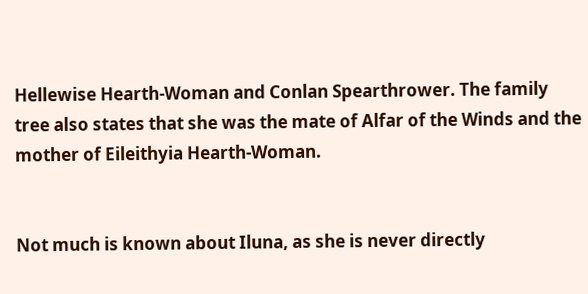Hellewise Hearth-Woman and Conlan Spearthrower. The family tree also states that she was the mate of Alfar of the Winds and the mother of Eileithyia Hearth-Woman.


Not much is known about Iluna, as she is never directly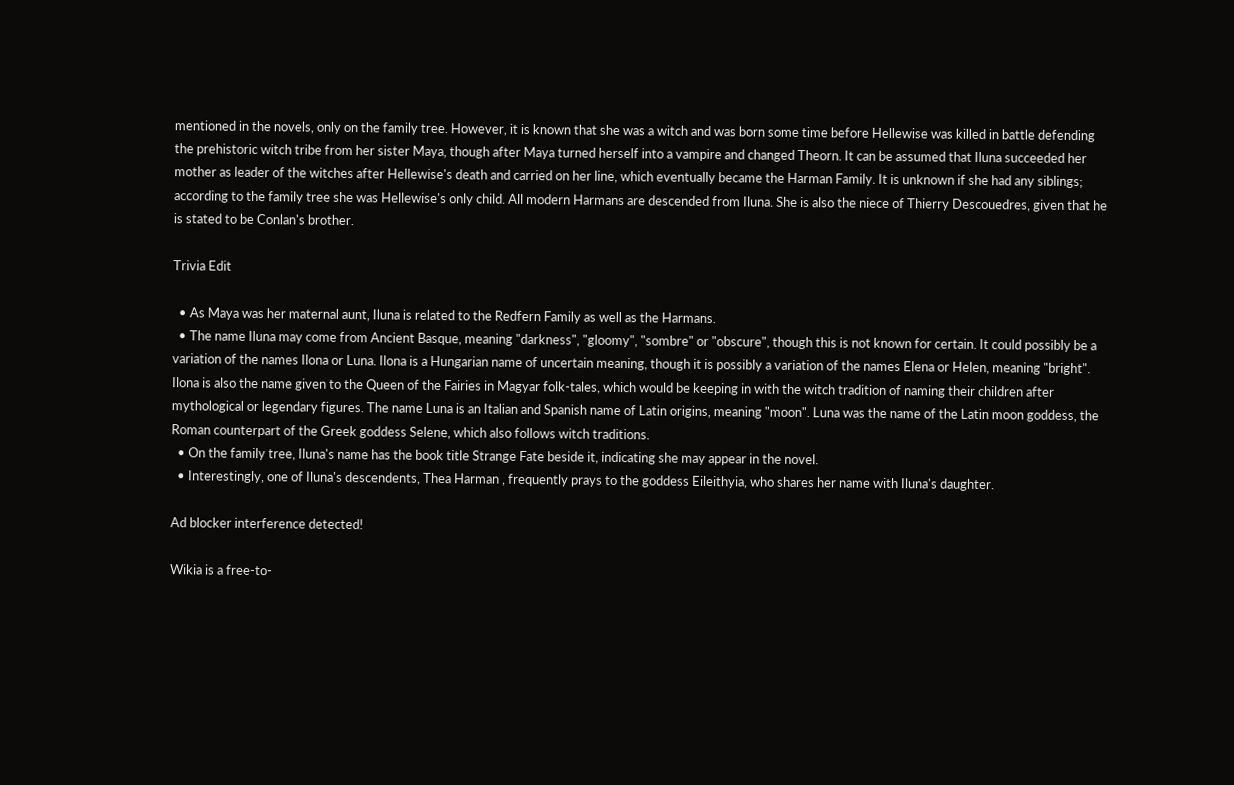mentioned in the novels, only on the family tree. However, it is known that she was a witch and was born some time before Hellewise was killed in battle defending the prehistoric witch tribe from her sister Maya, though after Maya turned herself into a vampire and changed Theorn. It can be assumed that Iluna succeeded her mother as leader of the witches after Hellewise's death and carried on her line, which eventually became the Harman Family. It is unknown if she had any siblings; according to the family tree she was Hellewise's only child. All modern Harmans are descended from Iluna. She is also the niece of Thierry Descouedres, given that he is stated to be Conlan's brother.

Trivia Edit

  • As Maya was her maternal aunt, Iluna is related to the Redfern Family as well as the Harmans.
  • The name Iluna may come from Ancient Basque, meaning "darkness", "gloomy", "sombre" or "obscure", though this is not known for certain. It could possibly be a variation of the names Ilona or Luna. Ilona is a Hungarian name of uncertain meaning, though it is possibly a variation of the names Elena or Helen, meaning "bright". Ilona is also the name given to the Queen of the Fairies in Magyar folk-tales, which would be keeping in with the witch tradition of naming their children after mythological or legendary figures. The name Luna is an Italian and Spanish name of Latin origins, meaning "moon". Luna was the name of the Latin moon goddess, the Roman counterpart of the Greek goddess Selene, which also follows witch traditions.
  • On the family tree, Iluna's name has the book title Strange Fate beside it, indicating she may appear in the novel.
  • Interestingly, one of Iluna's descendents, Thea Harman , frequently prays to the goddess Eileithyia, who shares her name with Iluna's daughter.

Ad blocker interference detected!

Wikia is a free-to-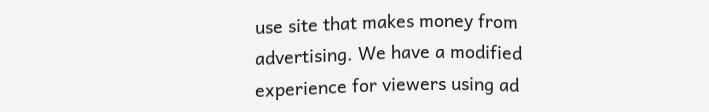use site that makes money from advertising. We have a modified experience for viewers using ad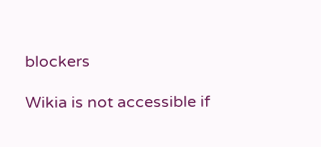blockers

Wikia is not accessible if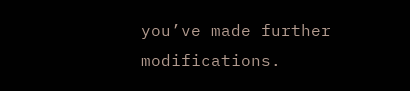you’ve made further modifications.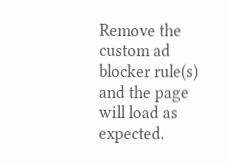Remove the custom ad blocker rule(s) and the page will load as expected.